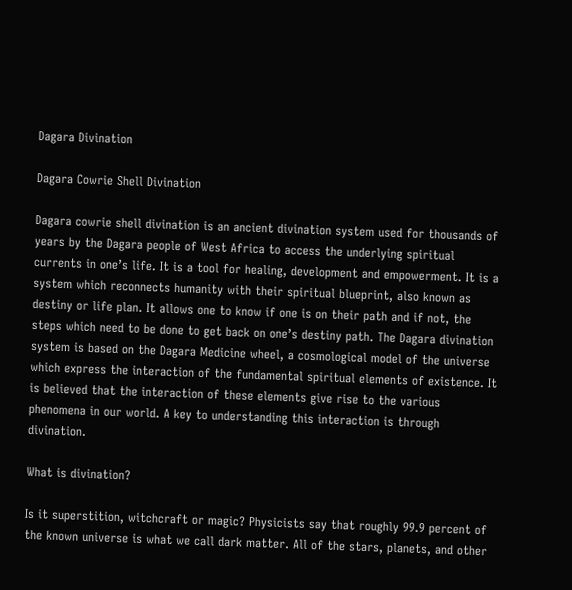Dagara Divination

Dagara Cowrie Shell Divination

Dagara cowrie shell divination is an ancient divination system used for thousands of years by the Dagara people of West Africa to access the underlying spiritual currents in one’s life. It is a tool for healing, development and empowerment. It is a system which reconnects humanity with their spiritual blueprint, also known as destiny or life plan. It allows one to know if one is on their path and if not, the steps which need to be done to get back on one’s destiny path. The Dagara divination system is based on the Dagara Medicine wheel, a cosmological model of the universe which express the interaction of the fundamental spiritual elements of existence. It is believed that the interaction of these elements give rise to the various phenomena in our world. A key to understanding this interaction is through divination.

What is divination?

Is it superstition, witchcraft or magic? Physicists say that roughly 99.9 percent of the known universe is what we call dark matter. All of the stars, planets, and other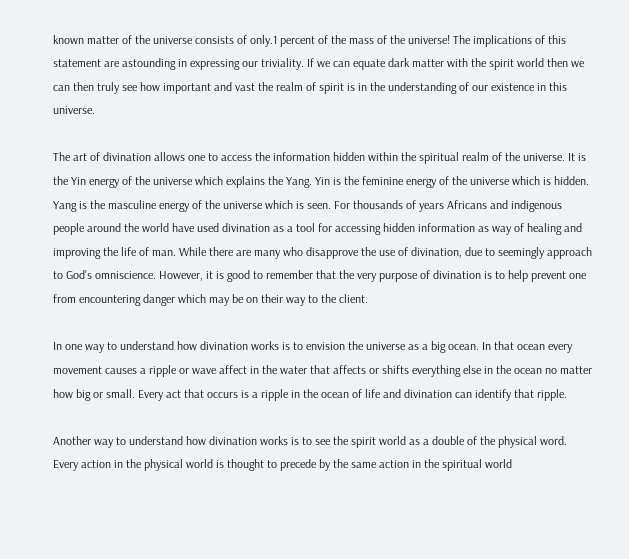known matter of the universe consists of only.1 percent of the mass of the universe! The implications of this statement are astounding in expressing our triviality. If we can equate dark matter with the spirit world then we can then truly see how important and vast the realm of spirit is in the understanding of our existence in this universe.

The art of divination allows one to access the information hidden within the spiritual realm of the universe. It is the Yin energy of the universe which explains the Yang. Yin is the feminine energy of the universe which is hidden. Yang is the masculine energy of the universe which is seen. For thousands of years Africans and indigenous people around the world have used divination as a tool for accessing hidden information as way of healing and improving the life of man. While there are many who disapprove the use of divination, due to seemingly approach to God’s omniscience. However, it is good to remember that the very purpose of divination is to help prevent one from encountering danger which may be on their way to the client.

In one way to understand how divination works is to envision the universe as a big ocean. In that ocean every movement causes a ripple or wave affect in the water that affects or shifts everything else in the ocean no matter how big or small. Every act that occurs is a ripple in the ocean of life and divination can identify that ripple.

Another way to understand how divination works is to see the spirit world as a double of the physical word. Every action in the physical world is thought to precede by the same action in the spiritual world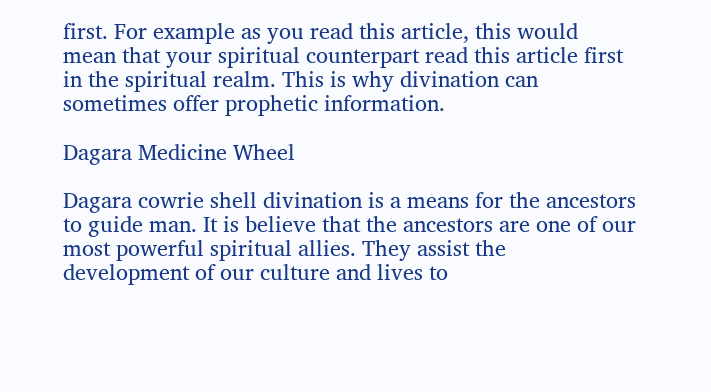first. For example as you read this article, this would mean that your spiritual counterpart read this article first in the spiritual realm. This is why divination can sometimes offer prophetic information.

Dagara Medicine Wheel

Dagara cowrie shell divination is a means for the ancestors to guide man. It is believe that the ancestors are one of our most powerful spiritual allies. They assist the development of our culture and lives to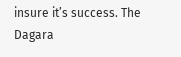insure it’s success. The Dagara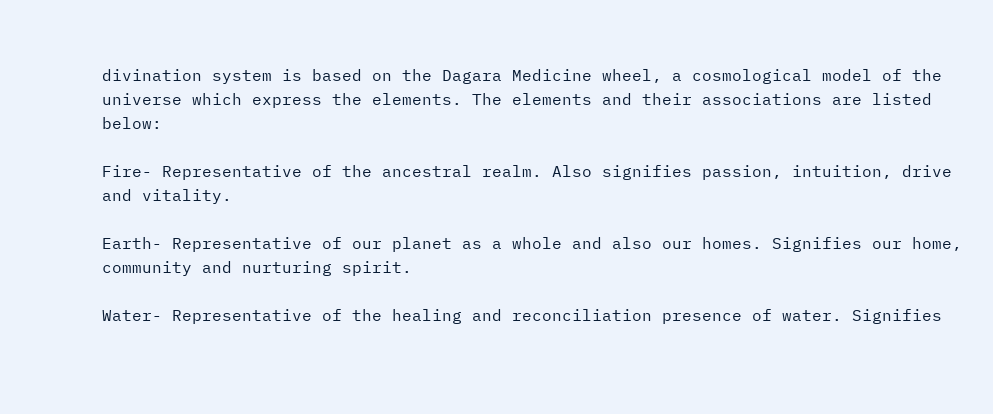divination system is based on the Dagara Medicine wheel, a cosmological model of the universe which express the elements. The elements and their associations are listed below:

Fire- Representative of the ancestral realm. Also signifies passion, intuition, drive and vitality.

Earth- Representative of our planet as a whole and also our homes. Signifies our home, community and nurturing spirit.

Water- Representative of the healing and reconciliation presence of water. Signifies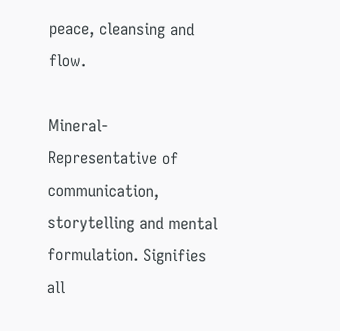peace, cleansing and flow.

Mineral- Representative of communication, storytelling and mental formulation. Signifies all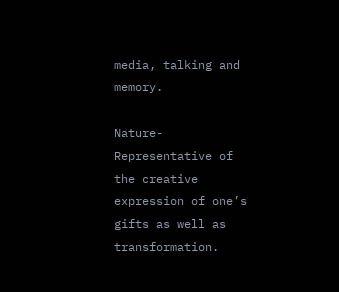media, talking and memory.

Nature- Representative of the creative expression of one’s gifts as well as transformation.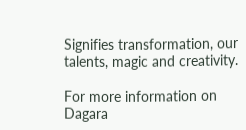Signifies transformation, our talents, magic and creativity.

For more information on Dagara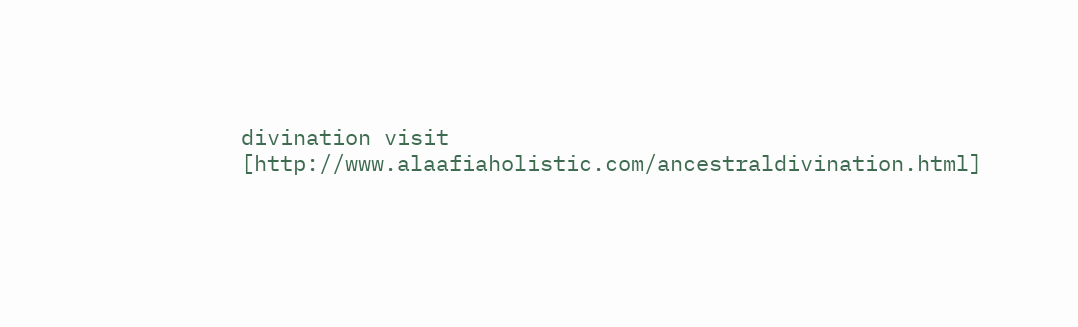divination visit [http://www.alaafiaholistic.com/ancestraldivination.html]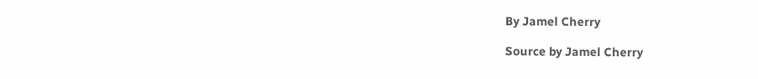By Jamel Cherry

Source by Jamel Cherry